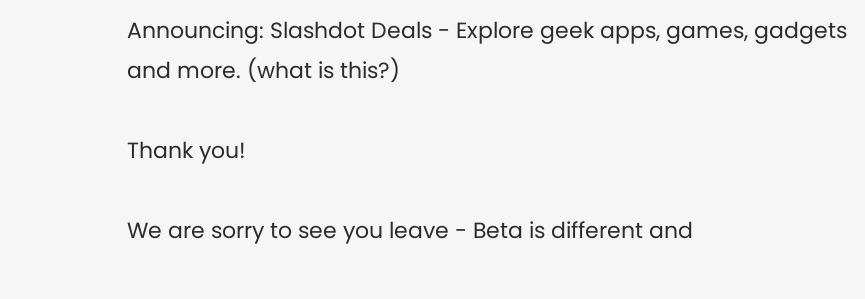Announcing: Slashdot Deals - Explore geek apps, games, gadgets and more. (what is this?)

Thank you!

We are sorry to see you leave - Beta is different and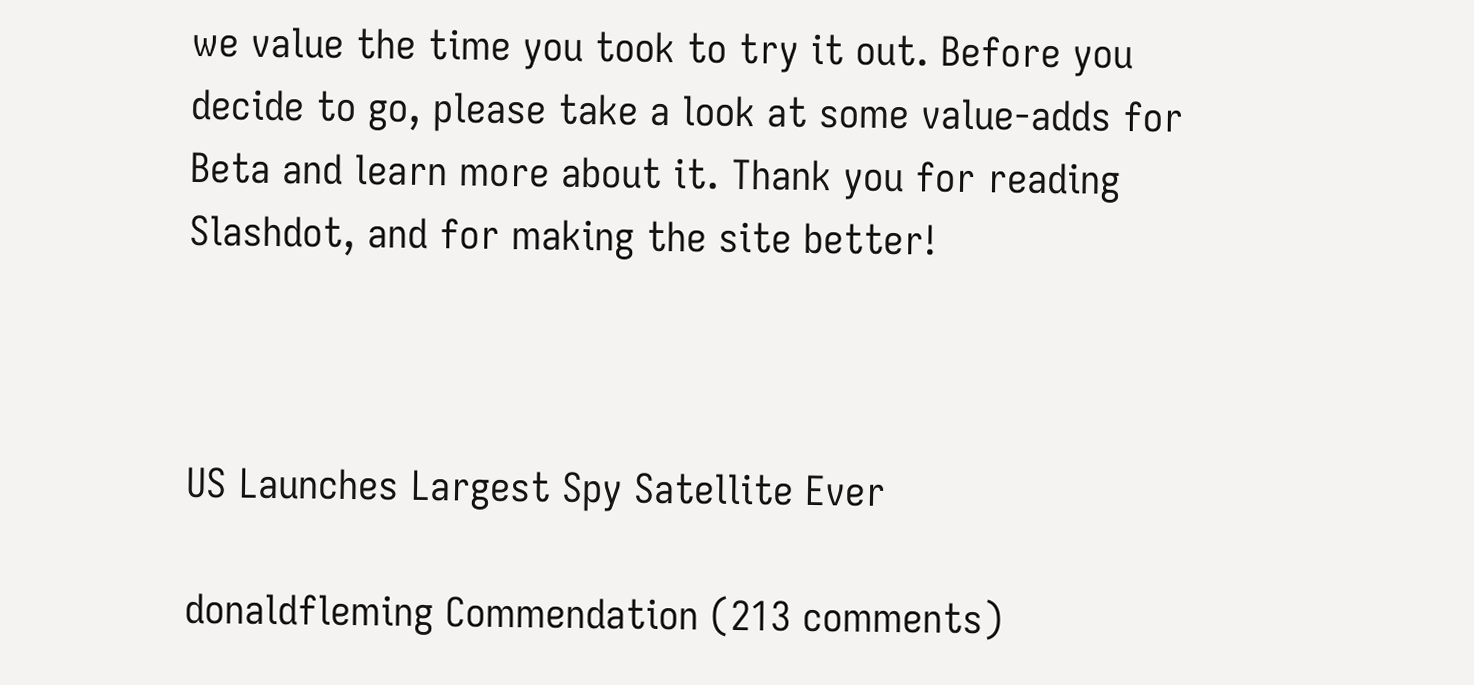we value the time you took to try it out. Before you decide to go, please take a look at some value-adds for Beta and learn more about it. Thank you for reading Slashdot, and for making the site better!



US Launches Largest Spy Satellite Ever

donaldfleming Commendation (213 comments)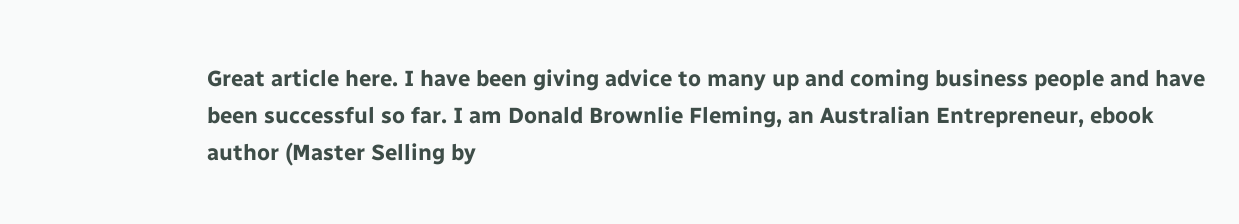Great article here. I have been giving advice to many up and coming business people and have been successful so far. I am Donald Brownlie Fleming, an Australian Entrepreneur, ebook author (Master Selling by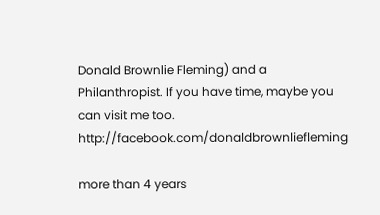Donald Brownlie Fleming) and a Philanthropist. If you have time, maybe you can visit me too. http://facebook.com/donaldbrownliefleming

more than 4 years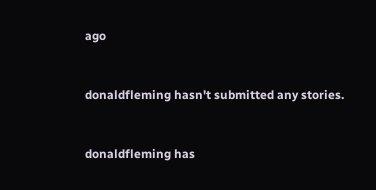ago


donaldfleming hasn't submitted any stories.


donaldfleming has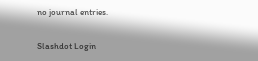no journal entries.

Slashdot Login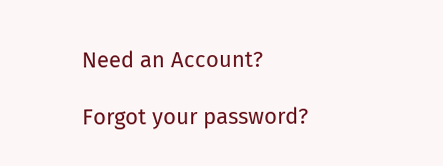Need an Account?

Forgot your password?